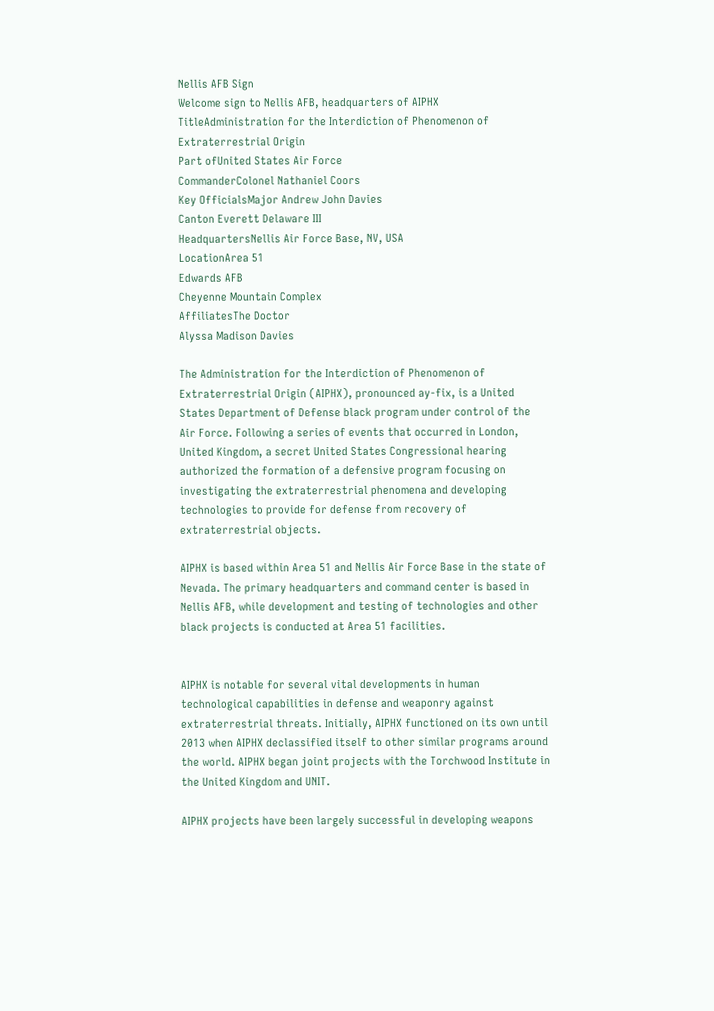Nellis AFB Sign
Welcome sign to Nellis AFB, headquarters of AIPHX
TitleAdministration for the Interdiction of Phenomenon of Extraterrestrial Origin
Part ofUnited States Air Force
CommanderColonel Nathaniel Coors
Key OfficialsMajor Andrew John Davies
Canton Everett Delaware III
HeadquartersNellis Air Force Base, NV, USA
LocationArea 51
Edwards AFB
Cheyenne Mountain Complex
AffiliatesThe Doctor
Alyssa Madison Davies

The Administration for the Interdiction of Phenomenon of Extraterrestrial Origin (AIPHX), pronounced ay-fix, is a United States Department of Defense black program under control of the Air Force. Following a series of events that occurred in London, United Kingdom, a secret United States Congressional hearing authorized the formation of a defensive program focusing on investigating the extraterrestrial phenomena and developing technologies to provide for defense from recovery of extraterrestrial objects.

AIPHX is based within Area 51 and Nellis Air Force Base in the state of Nevada. The primary headquarters and command center is based in Nellis AFB, while development and testing of technologies and other black projects is conducted at Area 51 facilities.


AIPHX is notable for several vital developments in human technological capabilities in defense and weaponry against extraterrestrial threats. Initially, AIPHX functioned on its own until 2013 when AIPHX declassified itself to other similar programs around the world. AIPHX began joint projects with the Torchwood Institute in the United Kingdom and UNIT.

AIPHX projects have been largely successful in developing weapons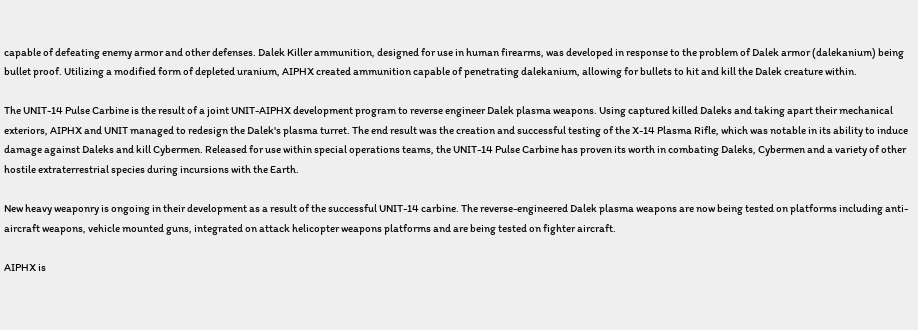capable of defeating enemy armor and other defenses. Dalek Killer ammunition, designed for use in human firearms, was developed in response to the problem of Dalek armor (dalekanium) being bullet proof. Utilizing a modified form of depleted uranium, AIPHX created ammunition capable of penetrating dalekanium, allowing for bullets to hit and kill the Dalek creature within.

The UNIT-14 Pulse Carbine is the result of a joint UNIT-AIPHX development program to reverse engineer Dalek plasma weapons. Using captured killed Daleks and taking apart their mechanical exteriors, AIPHX and UNIT managed to redesign the Dalek's plasma turret. The end result was the creation and successful testing of the X-14 Plasma Rifle, which was notable in its ability to induce damage against Daleks and kill Cybermen. Released for use within special operations teams, the UNIT-14 Pulse Carbine has proven its worth in combating Daleks, Cybermen and a variety of other hostile extraterrestrial species during incursions with the Earth.

New heavy weaponry is ongoing in their development as a result of the successful UNIT-14 carbine. The reverse-engineered Dalek plasma weapons are now being tested on platforms including anti-aircraft weapons, vehicle mounted guns, integrated on attack helicopter weapons platforms and are being tested on fighter aircraft.

AIPHX is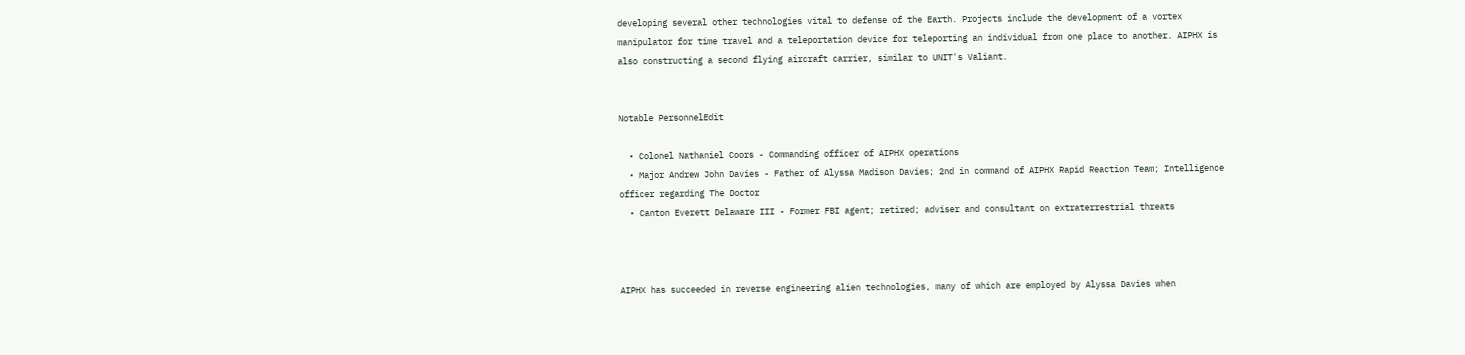developing several other technologies vital to defense of the Earth. Projects include the development of a vortex manipulator for time travel and a teleportation device for teleporting an individual from one place to another. AIPHX is also constructing a second flying aircraft carrier, similar to UNIT's Valiant.


Notable PersonnelEdit

  • Colonel Nathaniel Coors - Commanding officer of AIPHX operations
  • Major Andrew John Davies - Father of Alyssa Madison Davies; 2nd in command of AIPHX Rapid Reaction Team; Intelligence officer regarding The Doctor
  • Canton Everett Delaware III - Former FBI agent; retired; adviser and consultant on extraterrestrial threats



AIPHX has succeeded in reverse engineering alien technologies, many of which are employed by Alyssa Davies when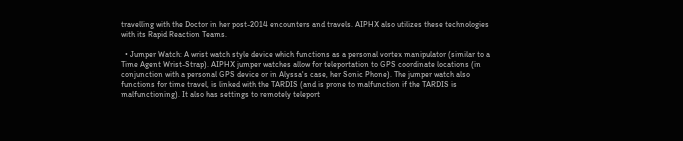travelling with the Doctor in her post-2014 encounters and travels. AIPHX also utilizes these technologies with its Rapid Reaction Teams.

  • Jumper Watch: A wrist watch style device which functions as a personal vortex manipulator (similar to a Time Agent Wrist-Strap). AIPHX jumper watches allow for teleportation to GPS coordinate locations (in conjunction with a personal GPS device or in Alyssa's case, her Sonic Phone). The jumper watch also functions for time travel, is linked with the TARDIS (and is prone to malfunction if the TARDIS is malfunctioning). It also has settings to remotely teleport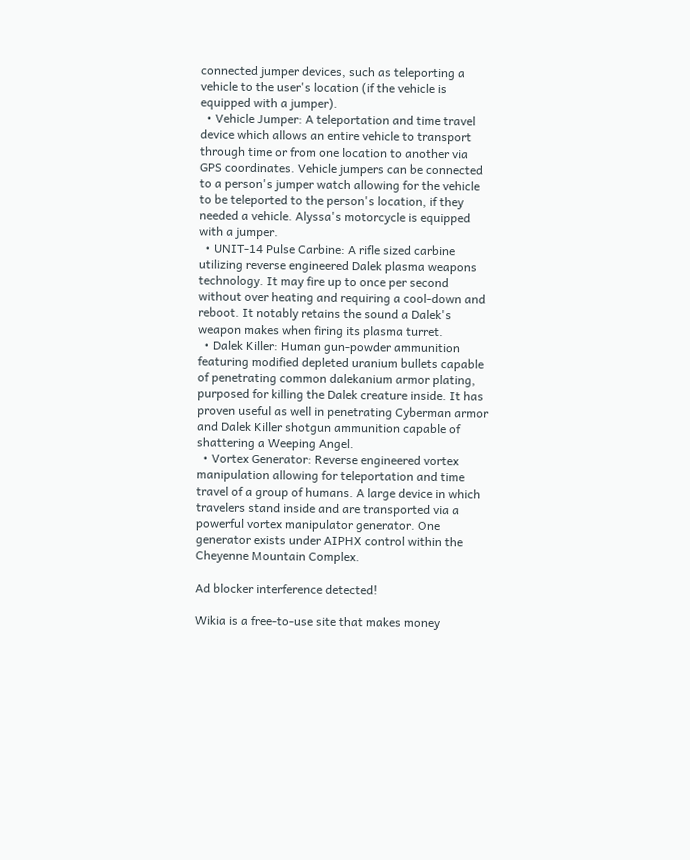connected jumper devices, such as teleporting a vehicle to the user's location (if the vehicle is equipped with a jumper).
  • Vehicle Jumper: A teleportation and time travel device which allows an entire vehicle to transport through time or from one location to another via GPS coordinates. Vehicle jumpers can be connected to a person's jumper watch allowing for the vehicle to be teleported to the person's location, if they needed a vehicle. Alyssa's motorcycle is equipped with a jumper.
  • UNIT-14 Pulse Carbine: A rifle sized carbine utilizing reverse engineered Dalek plasma weapons technology. It may fire up to once per second without over heating and requiring a cool-down and reboot. It notably retains the sound a Dalek's weapon makes when firing its plasma turret.
  • Dalek Killer: Human gun-powder ammunition featuring modified depleted uranium bullets capable of penetrating common dalekanium armor plating, purposed for killing the Dalek creature inside. It has proven useful as well in penetrating Cyberman armor and Dalek Killer shotgun ammunition capable of shattering a Weeping Angel.
  • Vortex Generator: Reverse engineered vortex manipulation allowing for teleportation and time travel of a group of humans. A large device in which travelers stand inside and are transported via a powerful vortex manipulator generator. One generator exists under AIPHX control within the Cheyenne Mountain Complex.

Ad blocker interference detected!

Wikia is a free-to-use site that makes money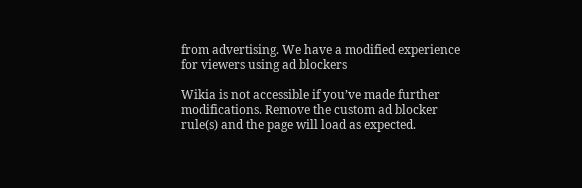from advertising. We have a modified experience for viewers using ad blockers

Wikia is not accessible if you’ve made further modifications. Remove the custom ad blocker rule(s) and the page will load as expected.